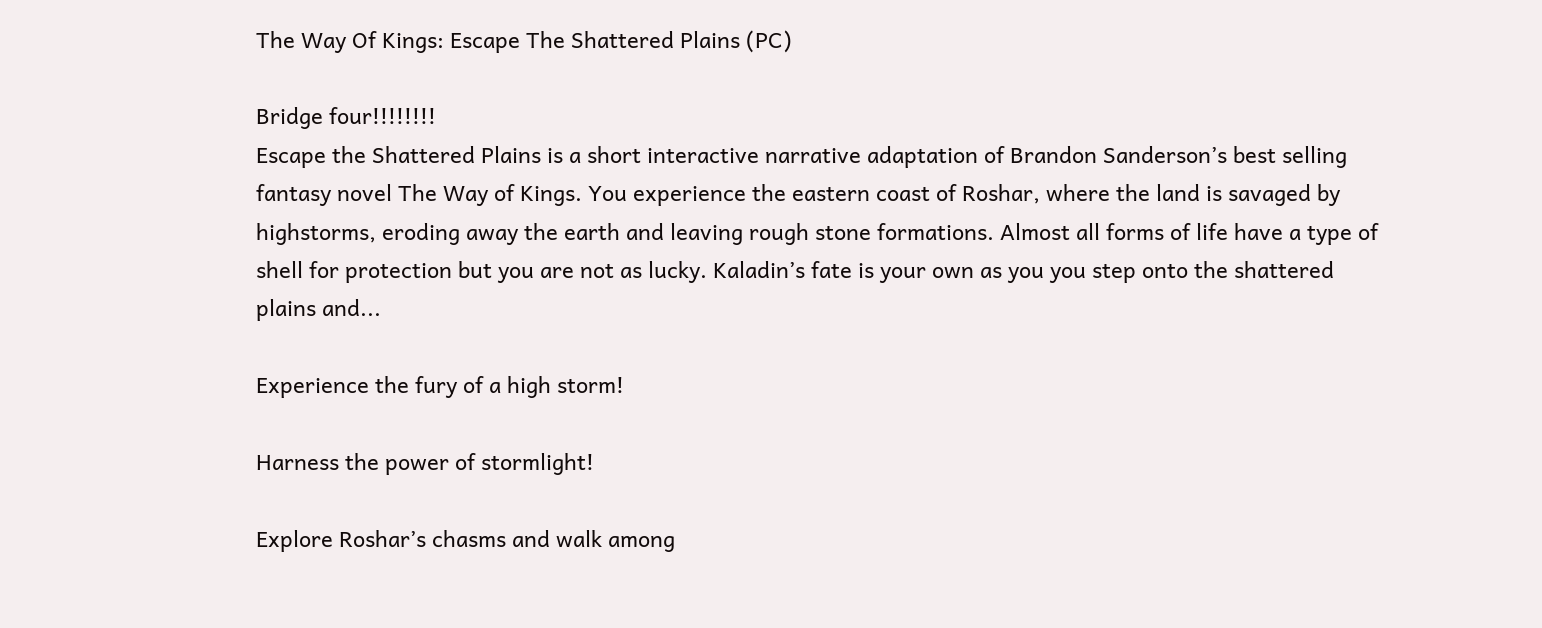The Way Of Kings: Escape The Shattered Plains (PC)

Bridge four!!!!!!!!
Escape the Shattered Plains is a short interactive narrative adaptation of Brandon Sanderson’s best selling fantasy novel The Way of Kings. You experience the eastern coast of Roshar, where the land is savaged by highstorms, eroding away the earth and leaving rough stone formations. Almost all forms of life have a type of shell for protection but you are not as lucky. Kaladin’s fate is your own as you you step onto the shattered plains and...

Experience the fury of a high storm!

Harness the power of stormlight!

Explore Roshar’s chasms and walk among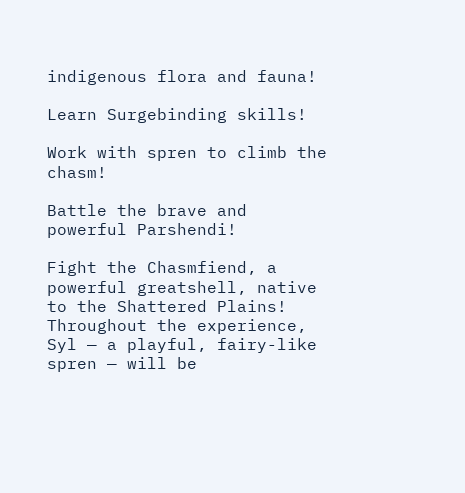indigenous flora and fauna!

Learn Surgebinding skills!

Work with spren to climb the chasm!

Battle the brave and powerful Parshendi!

Fight the Chasmfiend, a powerful greatshell, native to the Shattered Plains!
Throughout the experience, Syl — a playful, fairy-like spren — will be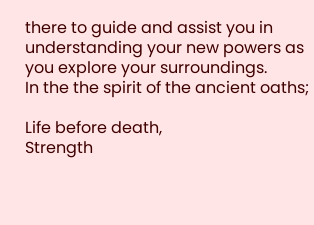there to guide and assist you in understanding your new powers as you explore your surroundings.
In the the spirit of the ancient oaths;

Life before death,
Strength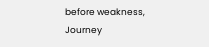before weakness,
Journey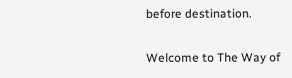before destination.

Welcome to The Way of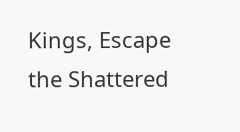Kings, Escape the Shattered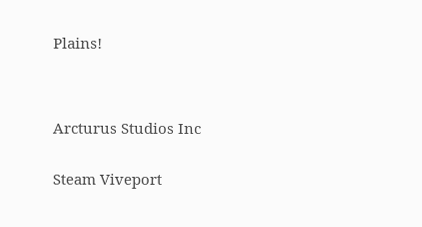Plains!




Arcturus Studios Inc


Steam Viveport